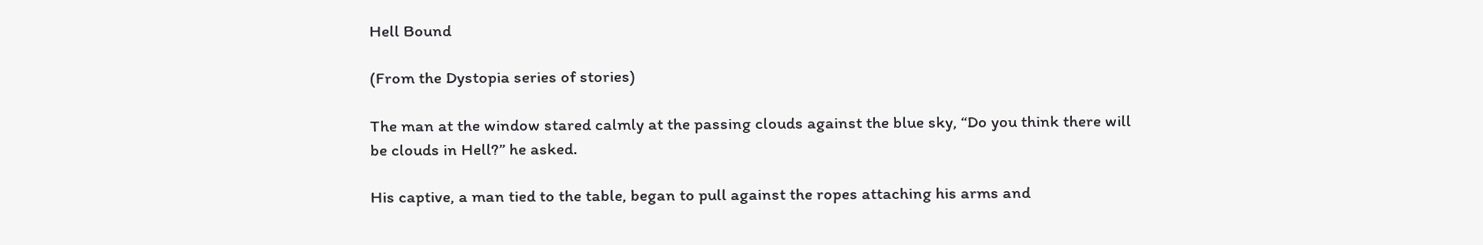Hell Bound

(From the Dystopia series of stories)

The man at the window stared calmly at the passing clouds against the blue sky, “Do you think there will be clouds in Hell?” he asked.

His captive, a man tied to the table, began to pull against the ropes attaching his arms and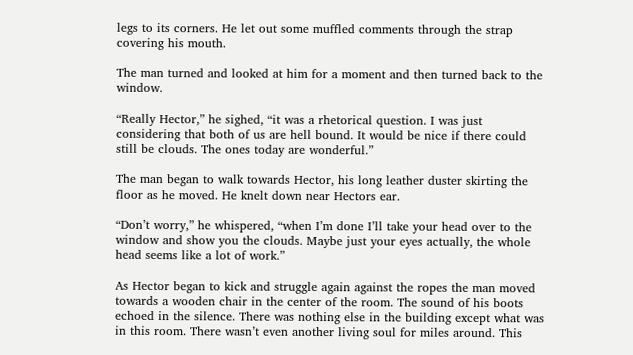legs to its corners. He let out some muffled comments through the strap covering his mouth.

The man turned and looked at him for a moment and then turned back to the window.

“Really Hector,” he sighed, “it was a rhetorical question. I was just considering that both of us are hell bound. It would be nice if there could still be clouds. The ones today are wonderful.”

The man began to walk towards Hector, his long leather duster skirting the floor as he moved. He knelt down near Hectors ear.

“Don’t worry,” he whispered, “when I’m done I’ll take your head over to the window and show you the clouds. Maybe just your eyes actually, the whole head seems like a lot of work.”

As Hector began to kick and struggle again against the ropes the man moved towards a wooden chair in the center of the room. The sound of his boots echoed in the silence. There was nothing else in the building except what was in this room. There wasn’t even another living soul for miles around. This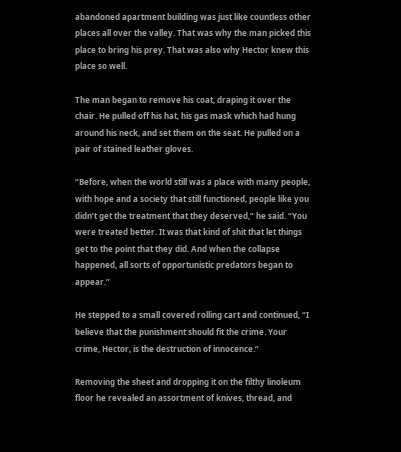abandoned apartment building was just like countless other places all over the valley. That was why the man picked this place to bring his prey. That was also why Hector knew this place so well.

The man began to remove his coat, draping it over the chair. He pulled off his hat, his gas mask which had hung around his neck, and set them on the seat. He pulled on a pair of stained leather gloves.

“Before, when the world still was a place with many people, with hope and a society that still functioned, people like you didn’t get the treatment that they deserved,” he said. “You were treated better. It was that kind of shit that let things get to the point that they did. And when the collapse happened, all sorts of opportunistic predators began to appear.”

He stepped to a small covered rolling cart and continued, “I believe that the punishment should fit the crime. Your crime, Hector, is the destruction of innocence.”

Removing the sheet and dropping it on the filthy linoleum floor he revealed an assortment of knives, thread, and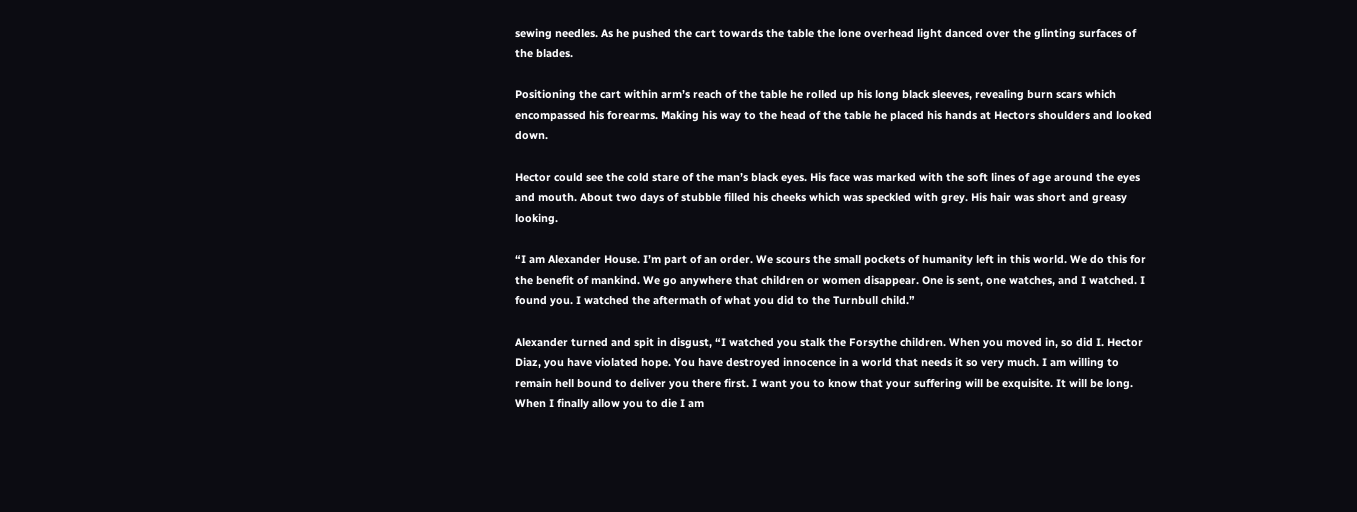sewing needles. As he pushed the cart towards the table the lone overhead light danced over the glinting surfaces of the blades.

Positioning the cart within arm’s reach of the table he rolled up his long black sleeves, revealing burn scars which encompassed his forearms. Making his way to the head of the table he placed his hands at Hectors shoulders and looked down.

Hector could see the cold stare of the man’s black eyes. His face was marked with the soft lines of age around the eyes and mouth. About two days of stubble filled his cheeks which was speckled with grey. His hair was short and greasy looking.

“I am Alexander House. I’m part of an order. We scours the small pockets of humanity left in this world. We do this for the benefit of mankind. We go anywhere that children or women disappear. One is sent, one watches, and I watched. I found you. I watched the aftermath of what you did to the Turnbull child.”

Alexander turned and spit in disgust, “I watched you stalk the Forsythe children. When you moved in, so did I. Hector Diaz, you have violated hope. You have destroyed innocence in a world that needs it so very much. I am willing to remain hell bound to deliver you there first. I want you to know that your suffering will be exquisite. It will be long. When I finally allow you to die I am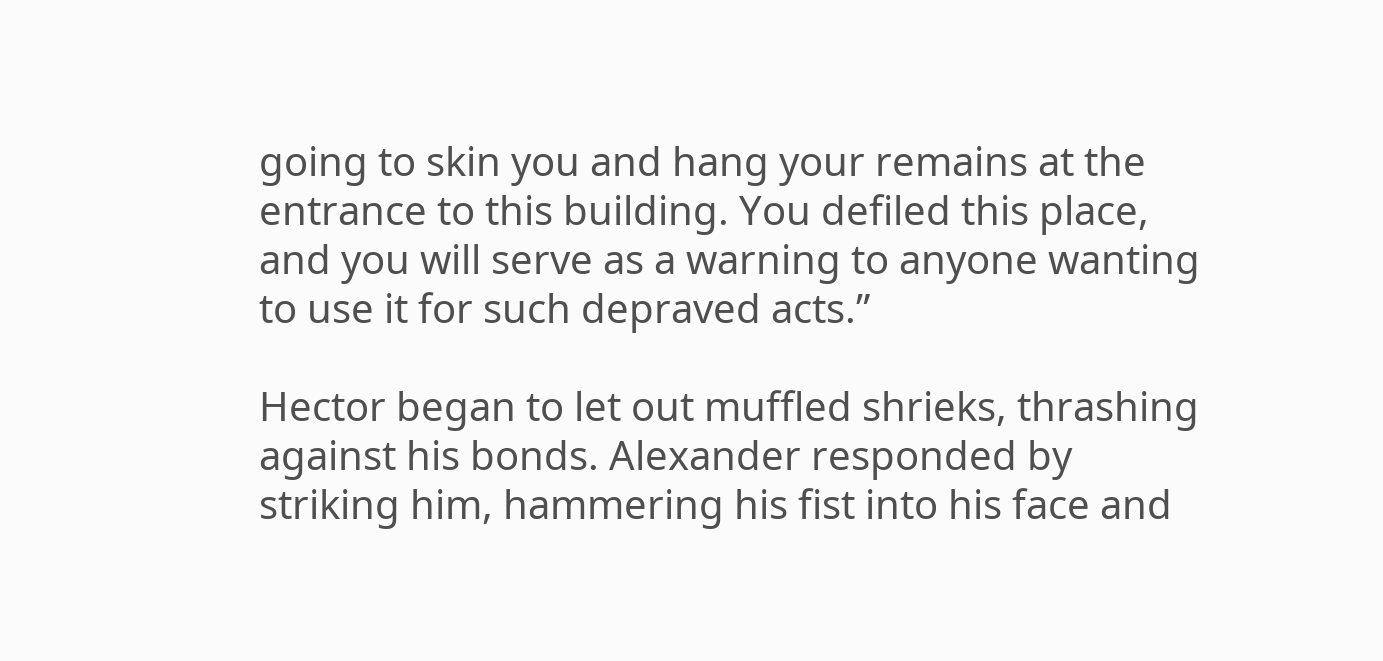going to skin you and hang your remains at the entrance to this building. You defiled this place, and you will serve as a warning to anyone wanting to use it for such depraved acts.”

Hector began to let out muffled shrieks, thrashing against his bonds. Alexander responded by striking him, hammering his fist into his face and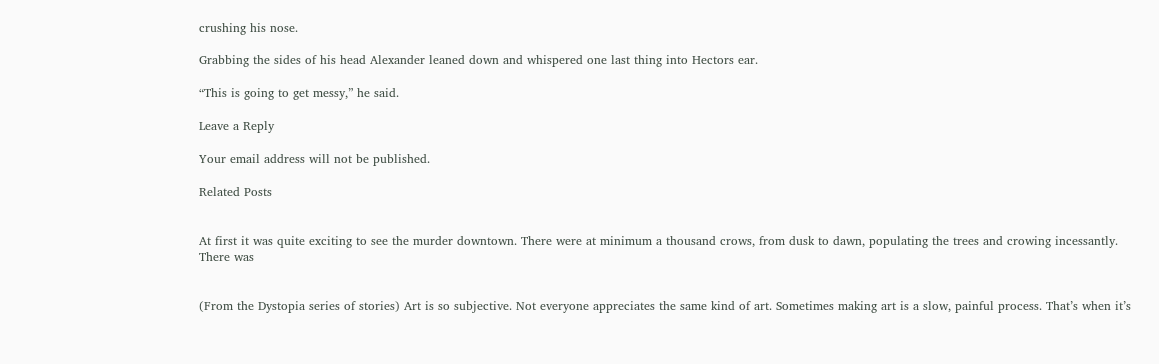crushing his nose.

Grabbing the sides of his head Alexander leaned down and whispered one last thing into Hectors ear.

“This is going to get messy,” he said.

Leave a Reply

Your email address will not be published.

Related Posts


At first it was quite exciting to see the murder downtown. There were at minimum a thousand crows, from dusk to dawn, populating the trees and crowing incessantly. There was


(From the Dystopia series of stories) Art is so subjective. Not everyone appreciates the same kind of art. Sometimes making art is a slow, painful process. That’s when it’s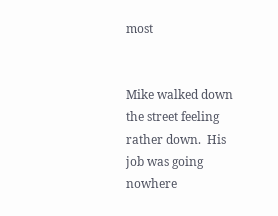most


Mike walked down the street feeling rather down.  His job was going nowhere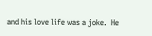and his love life was a joke.  He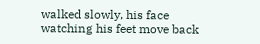walked slowly, his face watching his feet move back